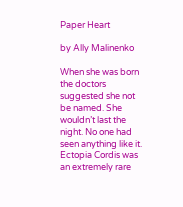Paper Heart

by Ally Malinenko

When she was born the doctors suggested she not be named. She wouldn’t last the night. No one had seen anything like it. Ectopia Cordis was an extremely rare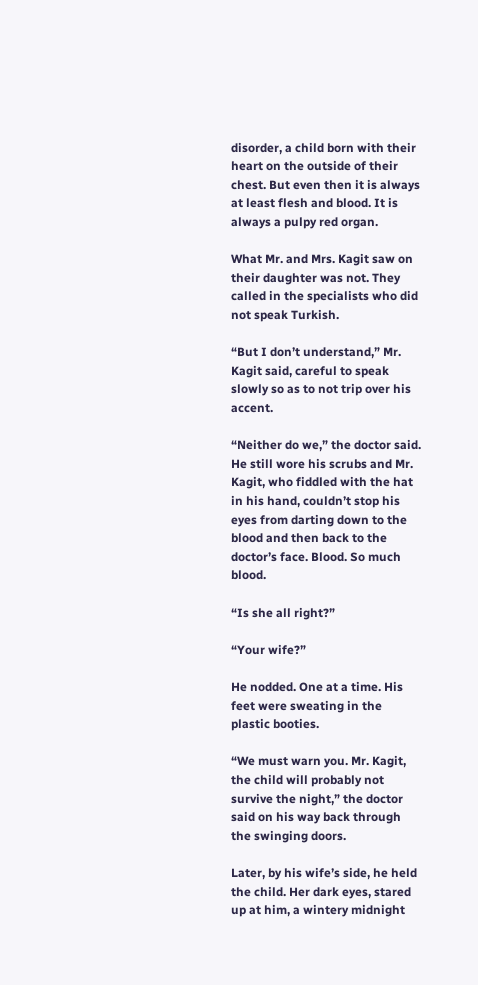disorder, a child born with their heart on the outside of their chest. But even then it is always at least flesh and blood. It is always a pulpy red organ.

What Mr. and Mrs. Kagit saw on their daughter was not. They called in the specialists who did not speak Turkish.

“But I don’t understand,” Mr. Kagit said, careful to speak slowly so as to not trip over his accent.

“Neither do we,” the doctor said. He still wore his scrubs and Mr. Kagit, who fiddled with the hat in his hand, couldn’t stop his eyes from darting down to the blood and then back to the doctor’s face. Blood. So much blood.

“Is she all right?”

“Your wife?”

He nodded. One at a time. His feet were sweating in the plastic booties.

“We must warn you. Mr. Kagit, the child will probably not survive the night,” the doctor said on his way back through the swinging doors.

Later, by his wife’s side, he held the child. Her dark eyes, stared up at him, a wintery midnight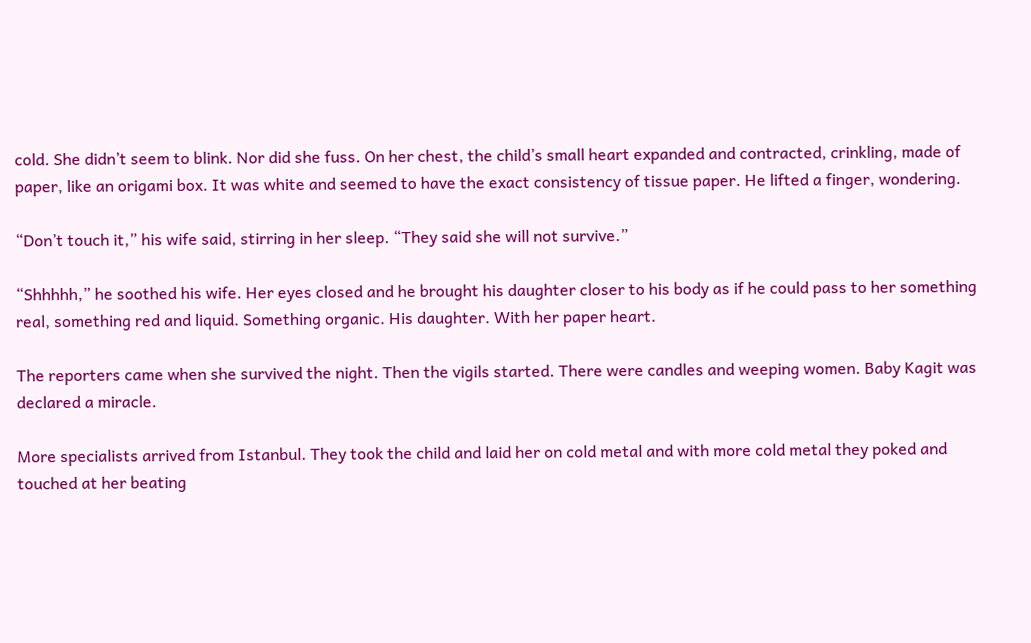cold. She didn’t seem to blink. Nor did she fuss. On her chest, the child’s small heart expanded and contracted, crinkling, made of paper, like an origami box. It was white and seemed to have the exact consistency of tissue paper. He lifted a finger, wondering.

“Don’t touch it,” his wife said, stirring in her sleep. “They said she will not survive.”

“Shhhhh,” he soothed his wife. Her eyes closed and he brought his daughter closer to his body as if he could pass to her something real, something red and liquid. Something organic. His daughter. With her paper heart.

The reporters came when she survived the night. Then the vigils started. There were candles and weeping women. Baby Kagit was declared a miracle.

More specialists arrived from Istanbul. They took the child and laid her on cold metal and with more cold metal they poked and touched at her beating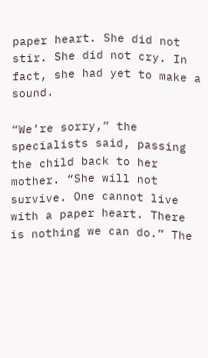paper heart. She did not stir. She did not cry. In fact, she had yet to make a sound.

“We’re sorry,” the specialists said, passing the child back to her mother. “She will not survive. One cannot live with a paper heart. There is nothing we can do.” The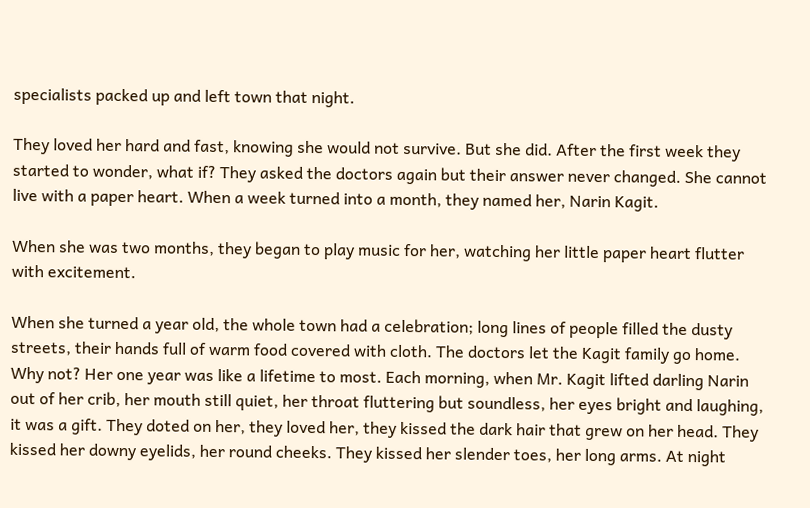specialists packed up and left town that night.

They loved her hard and fast, knowing she would not survive. But she did. After the first week they started to wonder, what if? They asked the doctors again but their answer never changed. She cannot live with a paper heart. When a week turned into a month, they named her, Narin Kagit.

When she was two months, they began to play music for her, watching her little paper heart flutter with excitement.

When she turned a year old, the whole town had a celebration; long lines of people filled the dusty streets, their hands full of warm food covered with cloth. The doctors let the Kagit family go home. Why not? Her one year was like a lifetime to most. Each morning, when Mr. Kagit lifted darling Narin out of her crib, her mouth still quiet, her throat fluttering but soundless, her eyes bright and laughing, it was a gift. They doted on her, they loved her, they kissed the dark hair that grew on her head. They kissed her downy eyelids, her round cheeks. They kissed her slender toes, her long arms. At night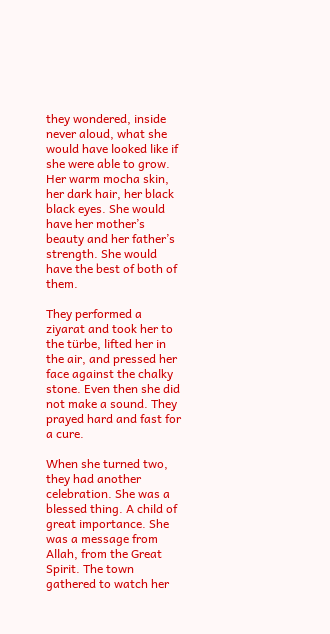they wondered, inside never aloud, what she would have looked like if she were able to grow. Her warm mocha skin, her dark hair, her black black eyes. She would have her mother’s beauty and her father’s strength. She would have the best of both of them.

They performed a ziyarat and took her to the türbe, lifted her in the air, and pressed her face against the chalky stone. Even then she did not make a sound. They prayed hard and fast for a cure.

When she turned two, they had another celebration. She was a blessed thing. A child of great importance. She was a message from Allah, from the Great Spirit. The town gathered to watch her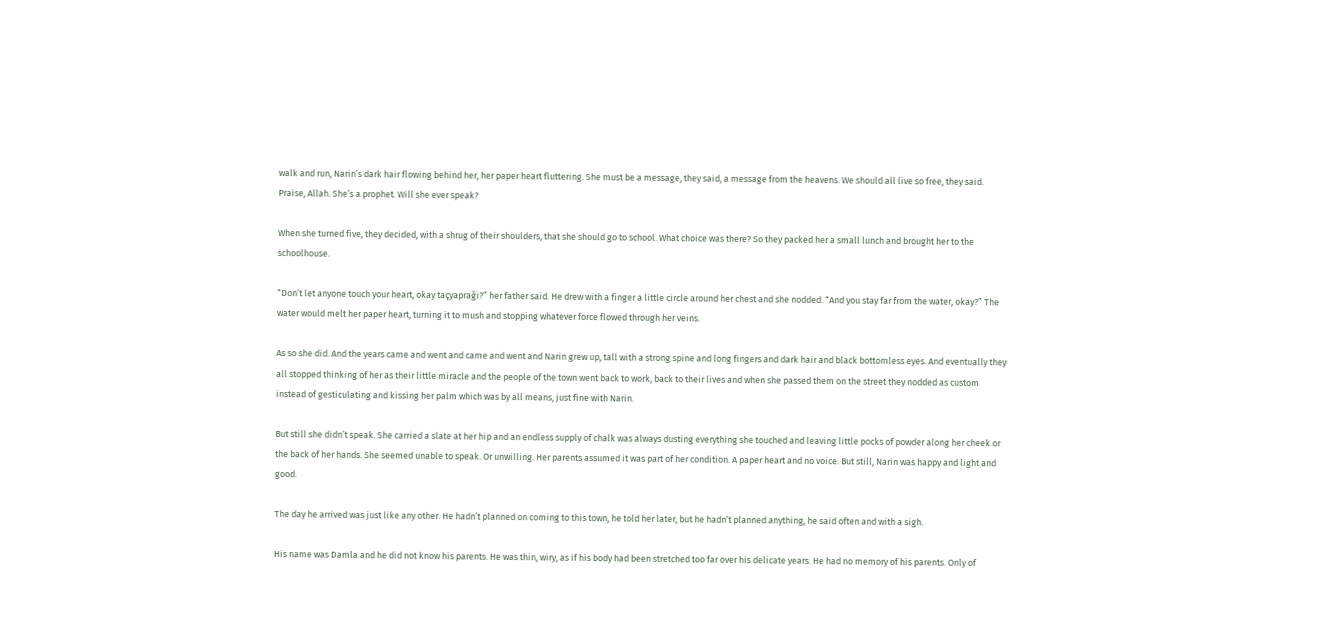walk and run, Narin’s dark hair flowing behind her, her paper heart fluttering. She must be a message, they said, a message from the heavens. We should all live so free, they said. Praise, Allah. She’s a prophet. Will she ever speak?

When she turned five, they decided, with a shrug of their shoulders, that she should go to school. What choice was there? So they packed her a small lunch and brought her to the schoolhouse.

“Don’t let anyone touch your heart, okay taçyapraği?” her father said. He drew with a finger a little circle around her chest and she nodded. “And you stay far from the water, okay?” The water would melt her paper heart, turning it to mush and stopping whatever force flowed through her veins.

As so she did. And the years came and went and came and went and Narin grew up, tall with a strong spine and long fingers and dark hair and black bottomless eyes. And eventually they all stopped thinking of her as their little miracle and the people of the town went back to work, back to their lives and when she passed them on the street they nodded as custom instead of gesticulating and kissing her palm which was by all means, just fine with Narin.

But still she didn’t speak. She carried a slate at her hip and an endless supply of chalk was always dusting everything she touched and leaving little pocks of powder along her cheek or the back of her hands. She seemed unable to speak. Or unwilling. Her parents assumed it was part of her condition. A paper heart and no voice. But still, Narin was happy and light and good.

The day he arrived was just like any other. He hadn’t planned on coming to this town, he told her later, but he hadn’t planned anything, he said often and with a sigh.

His name was Damla and he did not know his parents. He was thin, wiry, as if his body had been stretched too far over his delicate years. He had no memory of his parents. Only of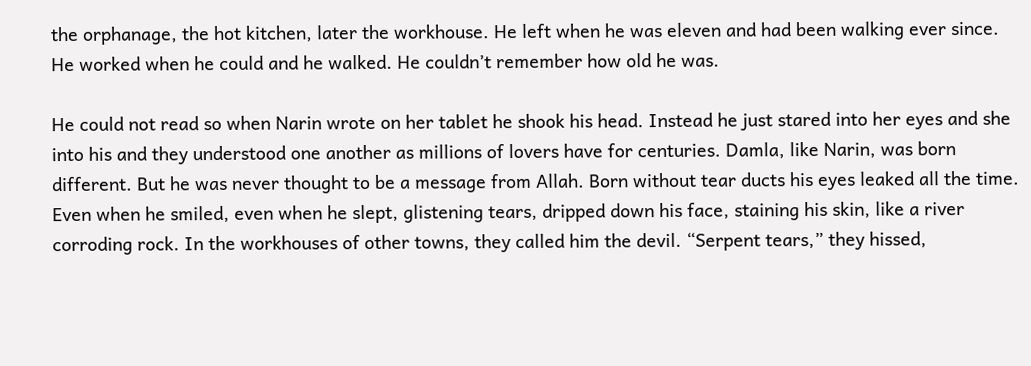the orphanage, the hot kitchen, later the workhouse. He left when he was eleven and had been walking ever since. He worked when he could and he walked. He couldn’t remember how old he was.

He could not read so when Narin wrote on her tablet he shook his head. Instead he just stared into her eyes and she into his and they understood one another as millions of lovers have for centuries. Damla, like Narin, was born different. But he was never thought to be a message from Allah. Born without tear ducts his eyes leaked all the time. Even when he smiled, even when he slept, glistening tears, dripped down his face, staining his skin, like a river corroding rock. In the workhouses of other towns, they called him the devil. “Serpent tears,” they hissed,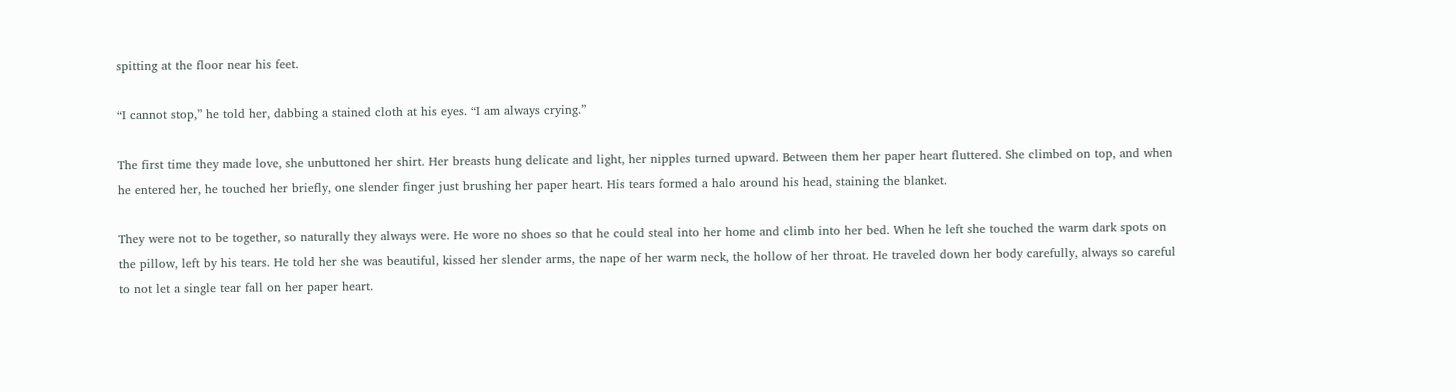spitting at the floor near his feet.

“I cannot stop,” he told her, dabbing a stained cloth at his eyes. “I am always crying.”

The first time they made love, she unbuttoned her shirt. Her breasts hung delicate and light, her nipples turned upward. Between them her paper heart fluttered. She climbed on top, and when he entered her, he touched her briefly, one slender finger just brushing her paper heart. His tears formed a halo around his head, staining the blanket.

They were not to be together, so naturally they always were. He wore no shoes so that he could steal into her home and climb into her bed. When he left she touched the warm dark spots on the pillow, left by his tears. He told her she was beautiful, kissed her slender arms, the nape of her warm neck, the hollow of her throat. He traveled down her body carefully, always so careful to not let a single tear fall on her paper heart.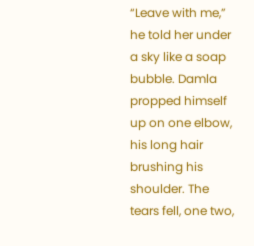“Leave with me,” he told her under a sky like a soap bubble. Damla propped himself up on one elbow, his long hair brushing his shoulder. The tears fell, one two,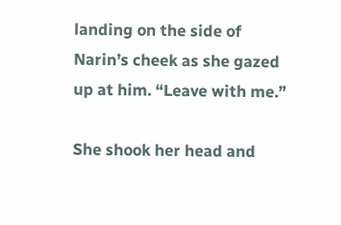landing on the side of Narin’s cheek as she gazed up at him. “Leave with me.”

She shook her head and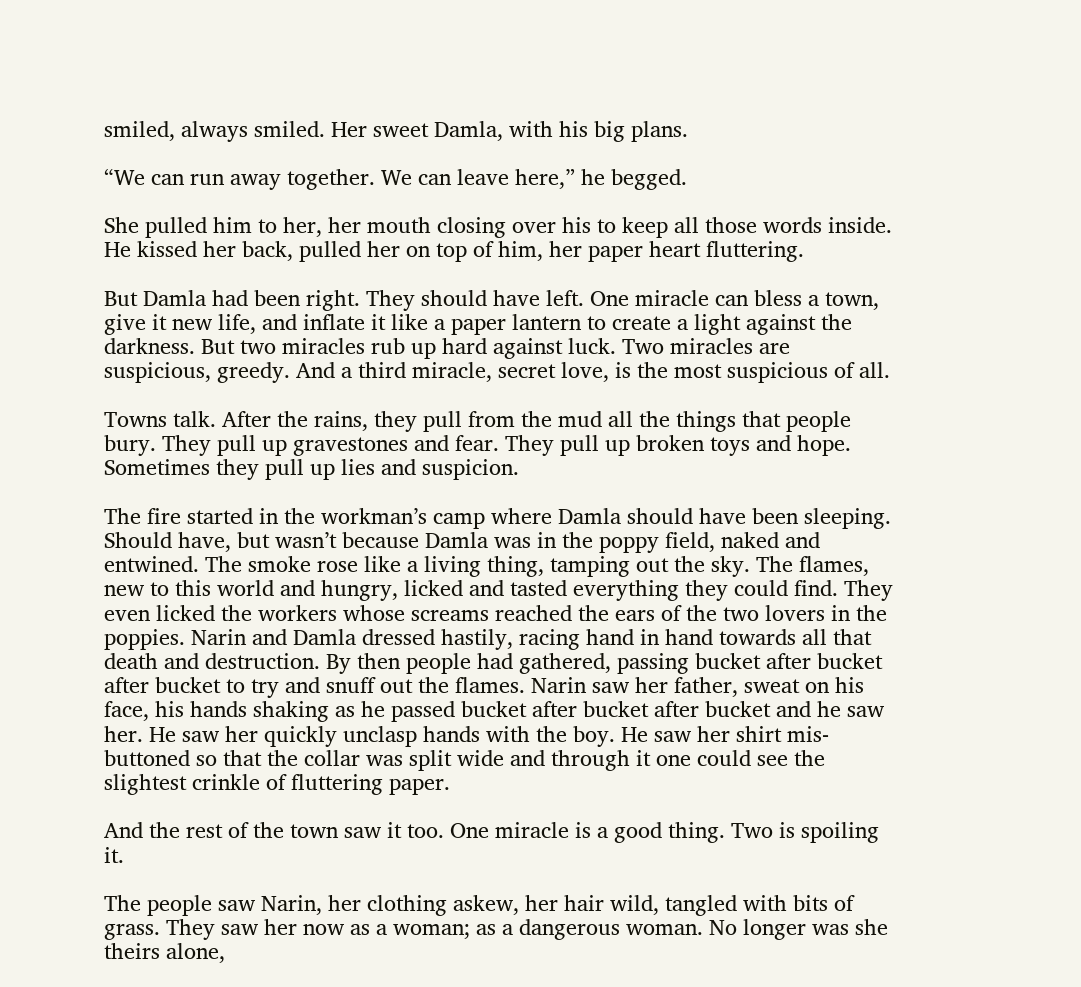smiled, always smiled. Her sweet Damla, with his big plans.

“We can run away together. We can leave here,” he begged.

She pulled him to her, her mouth closing over his to keep all those words inside. He kissed her back, pulled her on top of him, her paper heart fluttering.

But Damla had been right. They should have left. One miracle can bless a town, give it new life, and inflate it like a paper lantern to create a light against the darkness. But two miracles rub up hard against luck. Two miracles are suspicious, greedy. And a third miracle, secret love, is the most suspicious of all.

Towns talk. After the rains, they pull from the mud all the things that people bury. They pull up gravestones and fear. They pull up broken toys and hope. Sometimes they pull up lies and suspicion.

The fire started in the workman’s camp where Damla should have been sleeping. Should have, but wasn’t because Damla was in the poppy field, naked and entwined. The smoke rose like a living thing, tamping out the sky. The flames, new to this world and hungry, licked and tasted everything they could find. They even licked the workers whose screams reached the ears of the two lovers in the poppies. Narin and Damla dressed hastily, racing hand in hand towards all that death and destruction. By then people had gathered, passing bucket after bucket after bucket to try and snuff out the flames. Narin saw her father, sweat on his face, his hands shaking as he passed bucket after bucket after bucket and he saw her. He saw her quickly unclasp hands with the boy. He saw her shirt mis-buttoned so that the collar was split wide and through it one could see the slightest crinkle of fluttering paper.

And the rest of the town saw it too. One miracle is a good thing. Two is spoiling it.

The people saw Narin, her clothing askew, her hair wild, tangled with bits of grass. They saw her now as a woman; as a dangerous woman. No longer was she theirs alone,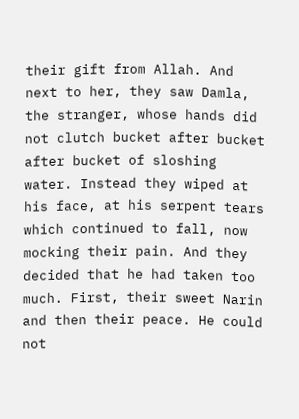their gift from Allah. And next to her, they saw Damla, the stranger, whose hands did not clutch bucket after bucket after bucket of sloshing water. Instead they wiped at his face, at his serpent tears which continued to fall, now mocking their pain. And they decided that he had taken too much. First, their sweet Narin and then their peace. He could not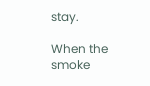stay.

When the smoke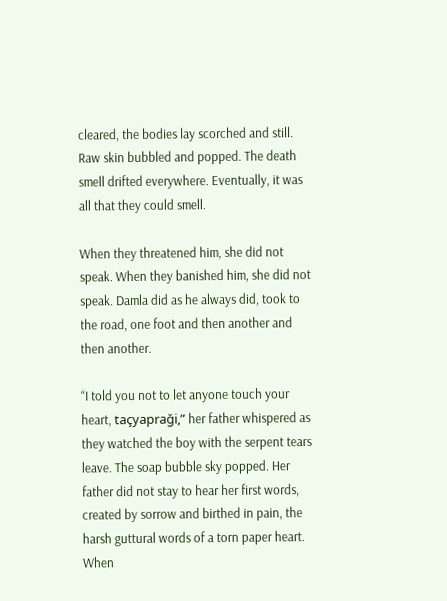cleared, the bodies lay scorched and still. Raw skin bubbled and popped. The death smell drifted everywhere. Eventually, it was all that they could smell.

When they threatened him, she did not speak. When they banished him, she did not speak. Damla did as he always did, took to the road, one foot and then another and then another.

“I told you not to let anyone touch your heart, taçyapraği,” her father whispered as they watched the boy with the serpent tears leave. The soap bubble sky popped. Her father did not stay to hear her first words, created by sorrow and birthed in pain, the harsh guttural words of a torn paper heart. When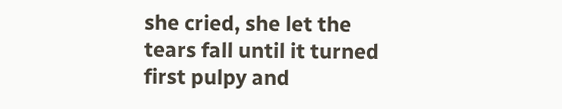she cried, she let the tears fall until it turned first pulpy and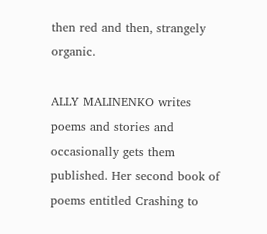then red and then, strangely organic.

ALLY MALINENKO writes poems and stories and occasionally gets them published. Her second book of poems entitled Crashing to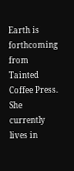Earth is forthcoming from Tainted Coffee Press. She currently lives in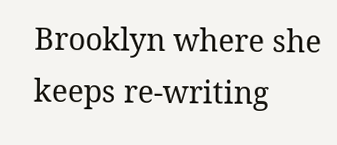Brooklyn where she keeps re-writing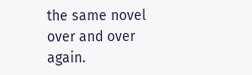the same novel over and over again.